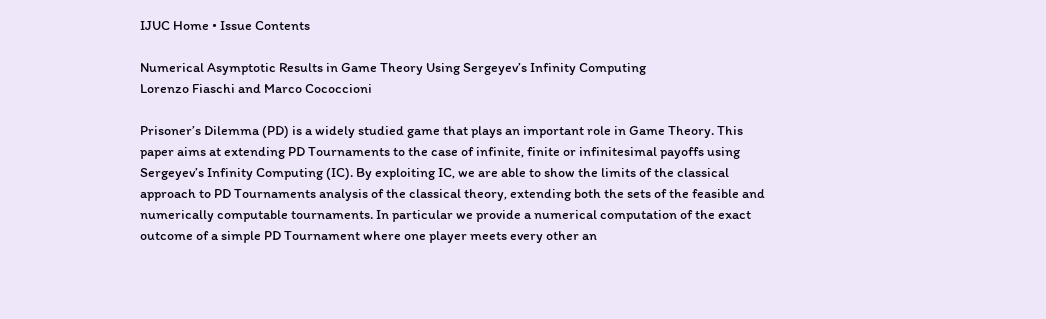IJUC Home • Issue Contents

Numerical Asymptotic Results in Game Theory Using Sergeyev’s Infinity Computing
Lorenzo Fiaschi and Marco Cococcioni

Prisoner’s Dilemma (PD) is a widely studied game that plays an important role in Game Theory. This paper aims at extending PD Tournaments to the case of infinite, finite or infinitesimal payoffs using Sergeyev’s Infinity Computing (IC). By exploiting IC, we are able to show the limits of the classical approach to PD Tournaments analysis of the classical theory, extending both the sets of the feasible and numerically computable tournaments. In particular we provide a numerical computation of the exact outcome of a simple PD Tournament where one player meets every other an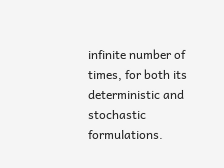infinite number of times, for both its deterministic and stochastic formulations.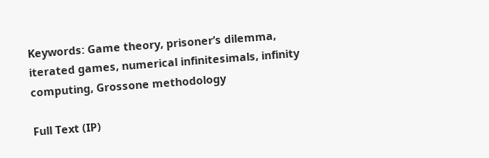Keywords: Game theory, prisoner’s dilemma, iterated games, numerical infinitesimals, infinity computing, Grossone methodology

Full Text (IP)